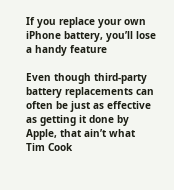If you replace your own iPhone battery, you’ll lose a handy feature

Even though third-party battery replacements can often be just as effective as getting it done by Apple, that ain’t what Tim Cook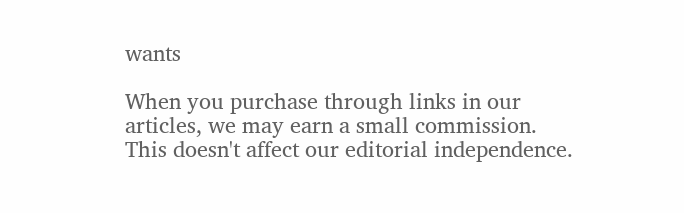wants

When you purchase through links in our articles, we may earn a small commission. This doesn't affect our editorial independence.